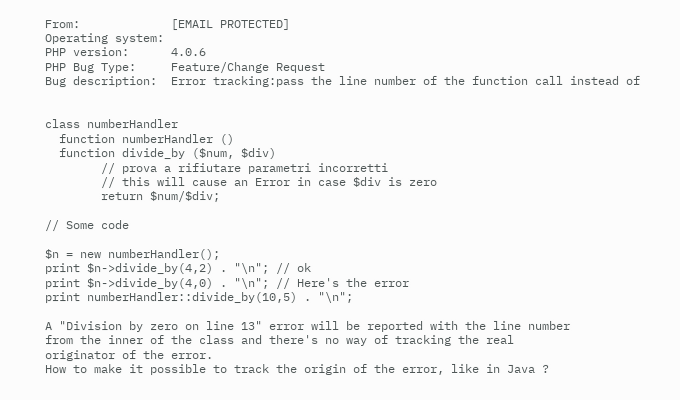From:             [EMAIL PROTECTED]
Operating system:
PHP version:      4.0.6
PHP Bug Type:     Feature/Change Request
Bug description:  Error tracking:pass the line number of the function call instead of


class numberHandler
  function numberHandler ()
  function divide_by ($num, $div)
        // prova a rifiutare parametri incorretti
        // this will cause an Error in case $div is zero
        return $num/$div;

// Some code

$n = new numberHandler();
print $n->divide_by(4,2) . "\n"; // ok
print $n->divide_by(4,0) . "\n"; // Here's the error
print numberHandler::divide_by(10,5) . "\n";

A "Division by zero on line 13" error will be reported with the line number
from the inner of the class and there's no way of tracking the real
originator of the error.
How to make it possible to track the origin of the error, like in Java ?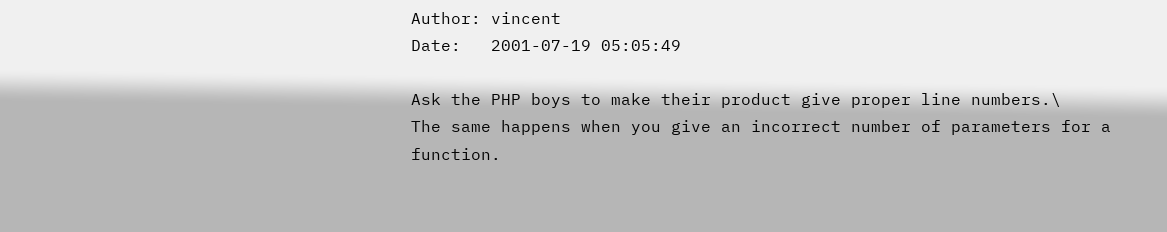Author: vincent
Date:   2001-07-19 05:05:49

Ask the PHP boys to make their product give proper line numbers.\
The same happens when you give an incorrect number of parameters for a
function.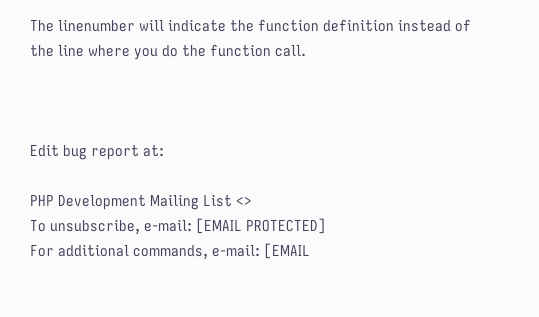The linenumber will indicate the function definition instead of
the line where you do the function call.



Edit bug report at:

PHP Development Mailing List <>
To unsubscribe, e-mail: [EMAIL PROTECTED]
For additional commands, e-mail: [EMAIL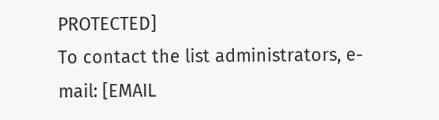PROTECTED]
To contact the list administrators, e-mail: [EMAIL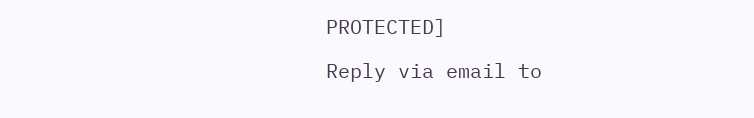PROTECTED]

Reply via email to